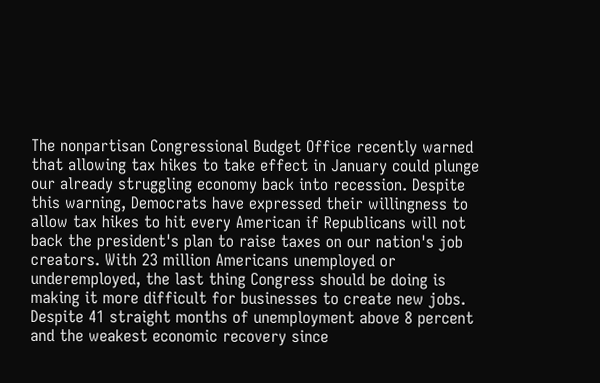The nonpartisan Congressional Budget Office recently warned that allowing tax hikes to take effect in January could plunge our already struggling economy back into recession. Despite this warning, Democrats have expressed their willingness to allow tax hikes to hit every American if Republicans will not back the president's plan to raise taxes on our nation's job creators. With 23 million Americans unemployed or underemployed, the last thing Congress should be doing is making it more difficult for businesses to create new jobs.
Despite 41 straight months of unemployment above 8 percent and the weakest economic recovery since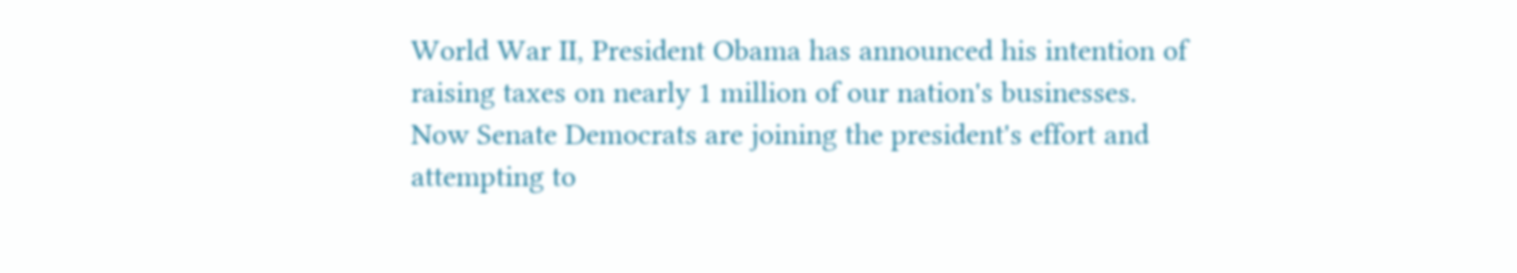World War II, President Obama has announced his intention of raising taxes on nearly 1 million of our nation's businesses. Now Senate Democrats are joining the president's effort and attempting to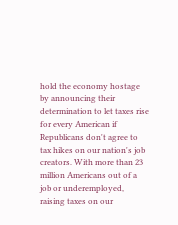hold the economy hostage by announcing their determination to let taxes rise for every American if Republicans don't agree to tax hikes on our nation's job creators. With more than 23 million Americans out of a job or underemployed, raising taxes on our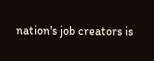nation's job creators is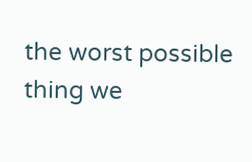the worst possible thing we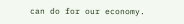can do for our economy.